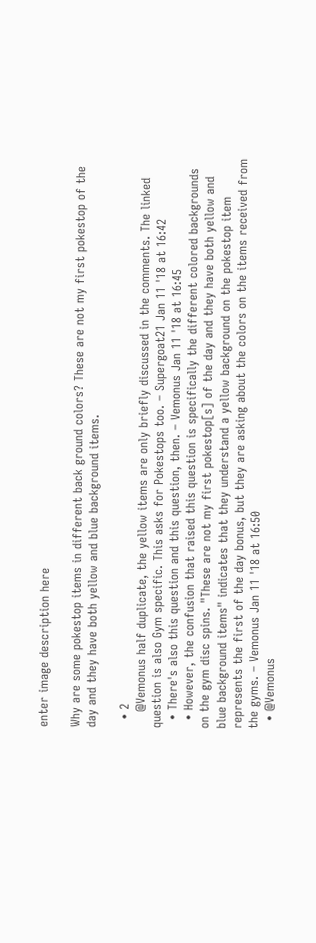enter image description here

Why are some pokestop items in different back ground colors? These are not my first pokestop of the day and they have both yellow and blue background items.

  • 2
    @Vemonus half duplicate, the yellow items are only briefly discussed in the comments. The linked question is also Gym specific. This asks for Pokestops too. – Supergoat21 Jan 11 '18 at 16:42
  • There's also this question and this question, then. – Vemonus Jan 11 '18 at 16:45
  • However, the confusion that raised this question is specifically the different colored backgrounds on the gym disc spins. "These are not my first pokestop[s] of the day and they have both yellow and blue background items" indicates that they understand a yellow background on the pokestop item represents the first of the day bonus, but they are asking about the colors on the items received from the gyms. – Vemonus Jan 11 '18 at 16:50
  • @Vemonus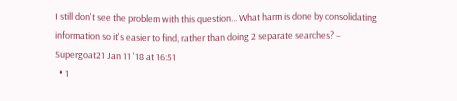I still don't see the problem with this question... What harm is done by consolidating information so it's easier to find, rather than doing 2 separate searches? – Supergoat21 Jan 11 '18 at 16:51
  • 1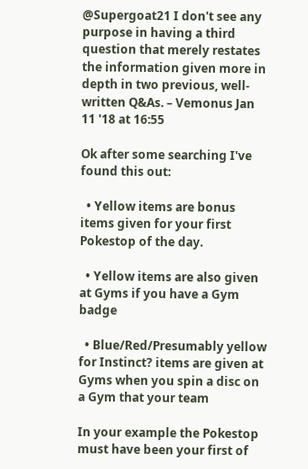@Supergoat21 I don't see any purpose in having a third question that merely restates the information given more in depth in two previous, well-written Q&As. – Vemonus Jan 11 '18 at 16:55

Ok after some searching I've found this out:

  • Yellow items are bonus items given for your first Pokestop of the day.

  • Yellow items are also given at Gyms if you have a Gym badge

  • Blue/Red/Presumably yellow for Instinct? items are given at Gyms when you spin a disc on a Gym that your team

In your example the Pokestop must have been your first of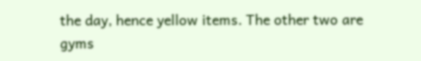the day, hence yellow items. The other two are gyms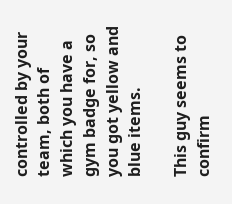controlled by your team, both of which you have a gym badge for, so you got yellow and blue items.

This guy seems to confirm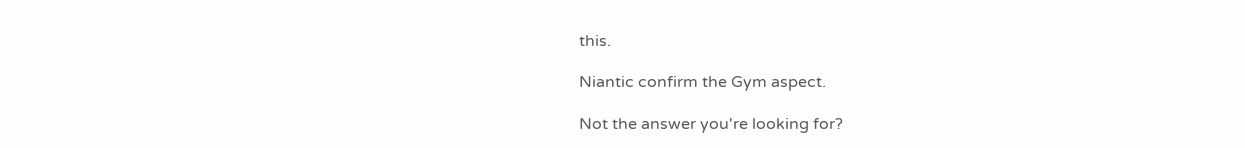this.

Niantic confirm the Gym aspect.

Not the answer you're looking for?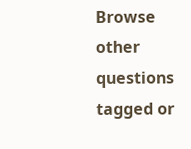Browse other questions tagged or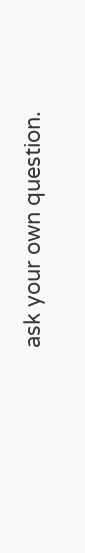ask your own question.